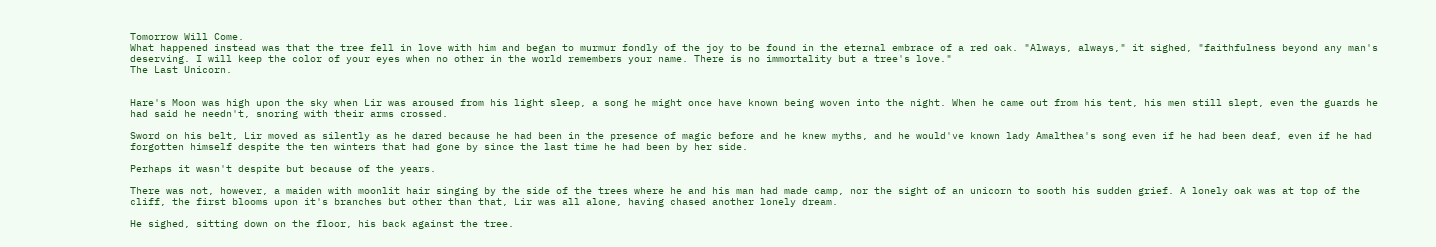Tomorrow Will Come.
What happened instead was that the tree fell in love with him and began to murmur fondly of the joy to be found in the eternal embrace of a red oak. "Always, always," it sighed, "faithfulness beyond any man's deserving. I will keep the color of your eyes when no other in the world remembers your name. There is no immortality but a tree's love."
The Last Unicorn.


Hare's Moon was high upon the sky when Lir was aroused from his light sleep, a song he might once have known being woven into the night. When he came out from his tent, his men still slept, even the guards he had said he needn't, snoring with their arms crossed.

Sword on his belt, Lir moved as silently as he dared because he had been in the presence of magic before and he knew myths, and he would've known lady Amalthea's song even if he had been deaf, even if he had forgotten himself despite the ten winters that had gone by since the last time he had been by her side.

Perhaps it wasn't despite but because of the years.

There was not, however, a maiden with moonlit hair singing by the side of the trees where he and his man had made camp, nor the sight of an unicorn to sooth his sudden grief. A lonely oak was at top of the cliff, the first blooms upon it's branches but other than that, Lir was all alone, having chased another lonely dream.

He sighed, sitting down on the floor, his back against the tree.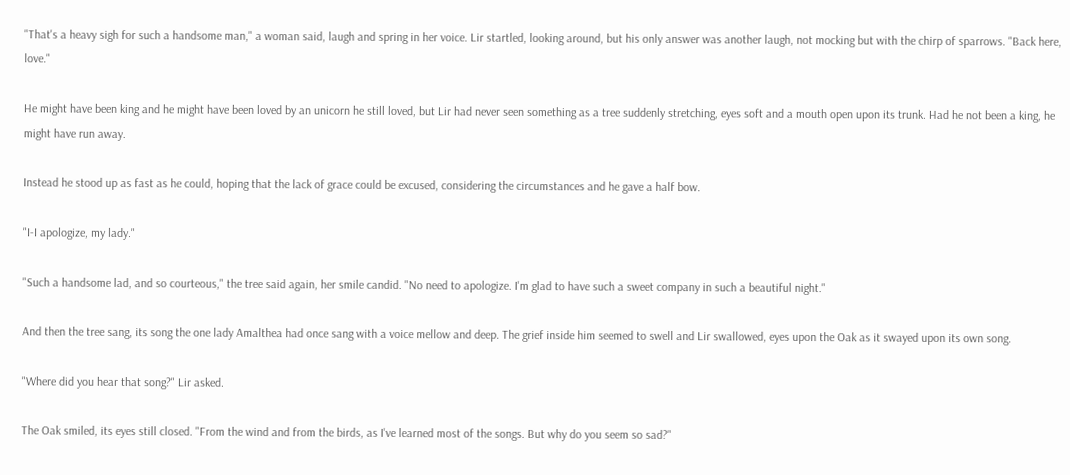"That's a heavy sigh for such a handsome man," a woman said, laugh and spring in her voice. Lir startled, looking around, but his only answer was another laugh, not mocking but with the chirp of sparrows. "Back here, love."

He might have been king and he might have been loved by an unicorn he still loved, but Lir had never seen something as a tree suddenly stretching, eyes soft and a mouth open upon its trunk. Had he not been a king, he might have run away.

Instead he stood up as fast as he could, hoping that the lack of grace could be excused, considering the circumstances and he gave a half bow.

"I-I apologize, my lady."

"Such a handsome lad, and so courteous," the tree said again, her smile candid. "No need to apologize. I'm glad to have such a sweet company in such a beautiful night."

And then the tree sang, its song the one lady Amalthea had once sang with a voice mellow and deep. The grief inside him seemed to swell and Lir swallowed, eyes upon the Oak as it swayed upon its own song.

"Where did you hear that song?" Lir asked.

The Oak smiled, its eyes still closed. "From the wind and from the birds, as I've learned most of the songs. But why do you seem so sad?"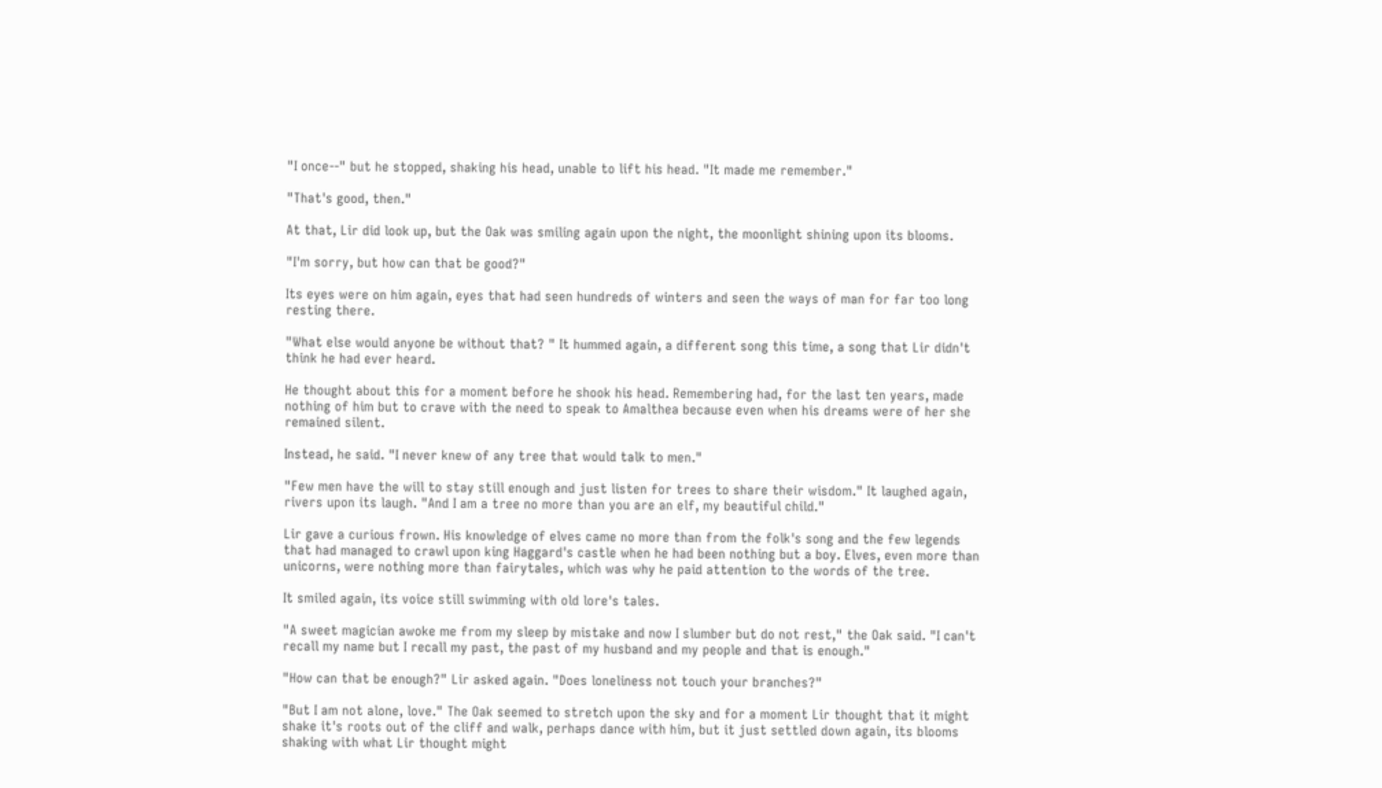"I once--" but he stopped, shaking his head, unable to lift his head. "It made me remember."

"That's good, then."

At that, Lir did look up, but the Oak was smiling again upon the night, the moonlight shining upon its blooms.

"I'm sorry, but how can that be good?"

Its eyes were on him again, eyes that had seen hundreds of winters and seen the ways of man for far too long resting there.

"What else would anyone be without that? " It hummed again, a different song this time, a song that Lir didn't think he had ever heard.

He thought about this for a moment before he shook his head. Remembering had, for the last ten years, made nothing of him but to crave with the need to speak to Amalthea because even when his dreams were of her she remained silent.

Instead, he said. "I never knew of any tree that would talk to men."

"Few men have the will to stay still enough and just listen for trees to share their wisdom." It laughed again, rivers upon its laugh. "And I am a tree no more than you are an elf, my beautiful child."

Lir gave a curious frown. His knowledge of elves came no more than from the folk's song and the few legends that had managed to crawl upon king Haggard's castle when he had been nothing but a boy. Elves, even more than unicorns, were nothing more than fairytales, which was why he paid attention to the words of the tree.

It smiled again, its voice still swimming with old lore's tales.

"A sweet magician awoke me from my sleep by mistake and now I slumber but do not rest," the Oak said. "I can't recall my name but I recall my past, the past of my husband and my people and that is enough."

"How can that be enough?" Lir asked again. "Does loneliness not touch your branches?"

"But I am not alone, love." The Oak seemed to stretch upon the sky and for a moment Lir thought that it might shake it's roots out of the cliff and walk, perhaps dance with him, but it just settled down again, its blooms shaking with what Lir thought might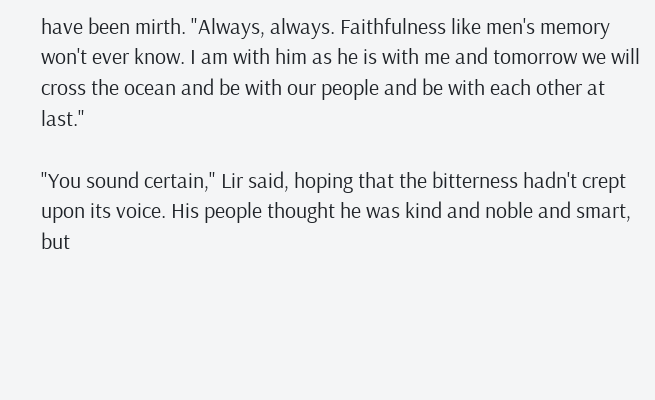have been mirth. "Always, always. Faithfulness like men's memory won't ever know. I am with him as he is with me and tomorrow we will cross the ocean and be with our people and be with each other at last."

"You sound certain," Lir said, hoping that the bitterness hadn't crept upon its voice. His people thought he was kind and noble and smart, but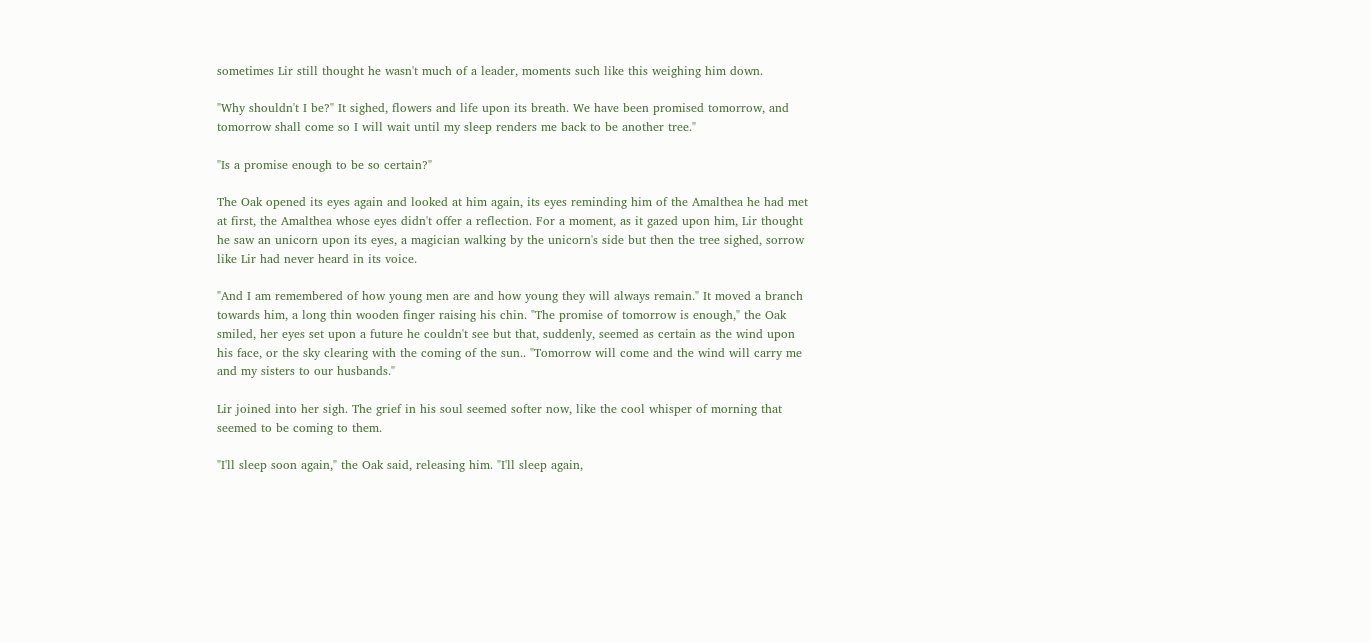sometimes Lir still thought he wasn't much of a leader, moments such like this weighing him down.

"Why shouldn't I be?" It sighed, flowers and life upon its breath. We have been promised tomorrow, and tomorrow shall come so I will wait until my sleep renders me back to be another tree."

"Is a promise enough to be so certain?"

The Oak opened its eyes again and looked at him again, its eyes reminding him of the Amalthea he had met at first, the Amalthea whose eyes didn't offer a reflection. For a moment, as it gazed upon him, Lir thought he saw an unicorn upon its eyes, a magician walking by the unicorn's side but then the tree sighed, sorrow like Lir had never heard in its voice.

"And I am remembered of how young men are and how young they will always remain." It moved a branch towards him, a long thin wooden finger raising his chin. "The promise of tomorrow is enough," the Oak smiled, her eyes set upon a future he couldn't see but that, suddenly, seemed as certain as the wind upon his face, or the sky clearing with the coming of the sun.. "Tomorrow will come and the wind will carry me and my sisters to our husbands."

Lir joined into her sigh. The grief in his soul seemed softer now, like the cool whisper of morning that seemed to be coming to them.

"I'll sleep soon again," the Oak said, releasing him. "I'll sleep again,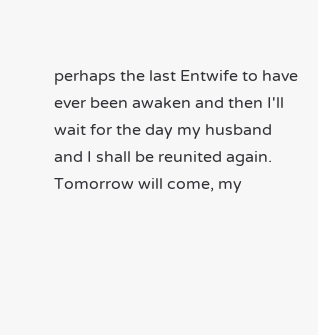perhaps the last Entwife to have ever been awaken and then I'll wait for the day my husband and I shall be reunited again. Tomorrow will come, my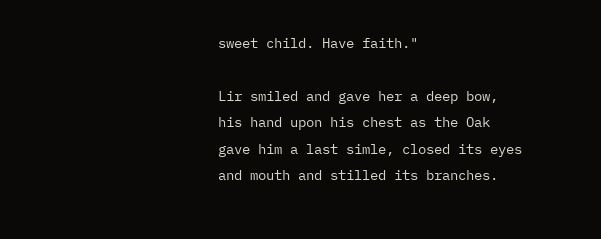sweet child. Have faith."

Lir smiled and gave her a deep bow, his hand upon his chest as the Oak gave him a last simle, closed its eyes and mouth and stilled its branches.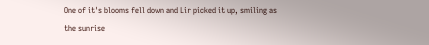One of it's blooms fell down and Lir picked it up, smiling as the sunrise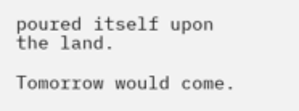poured itself upon the land.

Tomorrow would come.